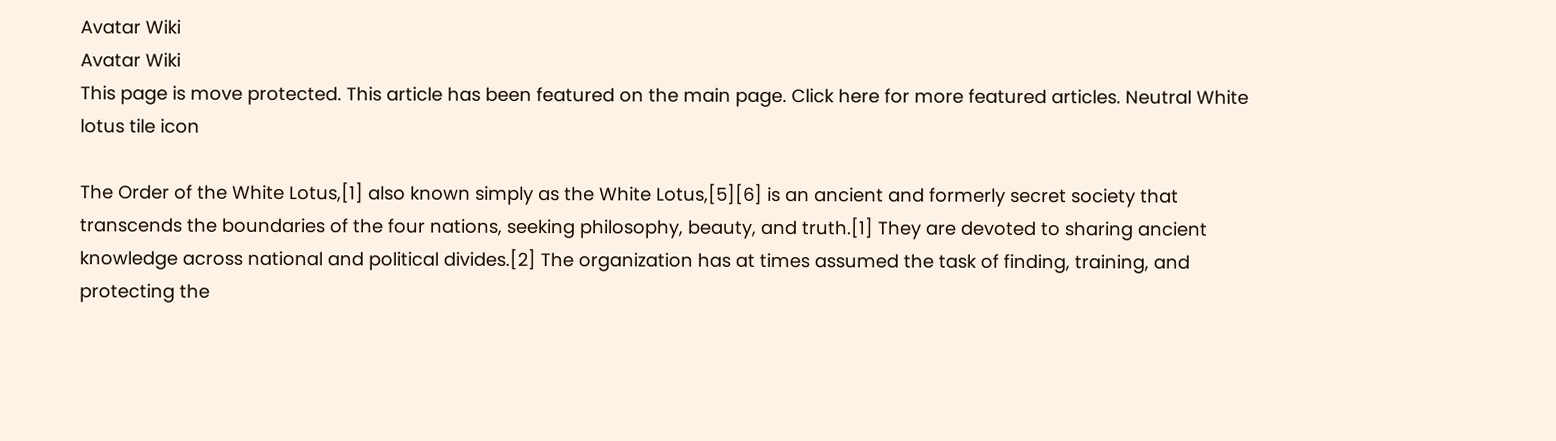Avatar Wiki
Avatar Wiki
This page is move protected. This article has been featured on the main page. Click here for more featured articles. Neutral White lotus tile icon

The Order of the White Lotus,[1] also known simply as the White Lotus,[5][6] is an ancient and formerly secret society that transcends the boundaries of the four nations, seeking philosophy, beauty, and truth.[1] They are devoted to sharing ancient knowledge across national and political divides.[2] The organization has at times assumed the task of finding, training, and protecting the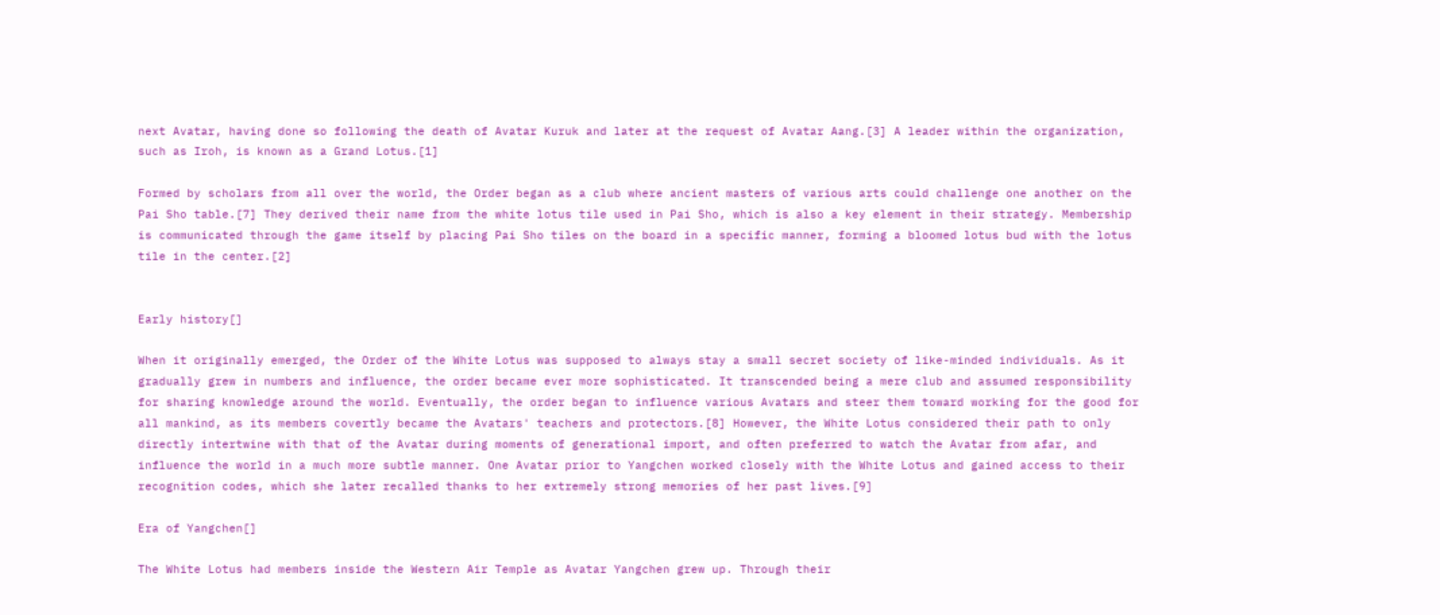next Avatar, having done so following the death of Avatar Kuruk and later at the request of Avatar Aang.[3] A leader within the organization, such as Iroh, is known as a Grand Lotus.[1]

Formed by scholars from all over the world, the Order began as a club where ancient masters of various arts could challenge one another on the Pai Sho table.[7] They derived their name from the white lotus tile used in Pai Sho, which is also a key element in their strategy. Membership is communicated through the game itself by placing Pai Sho tiles on the board in a specific manner, forming a bloomed lotus bud with the lotus tile in the center.[2]


Early history[]

When it originally emerged, the Order of the White Lotus was supposed to always stay a small secret society of like-minded individuals. As it gradually grew in numbers and influence, the order became ever more sophisticated. It transcended being a mere club and assumed responsibility for sharing knowledge around the world. Eventually, the order began to influence various Avatars and steer them toward working for the good for all mankind, as its members covertly became the Avatars' teachers and protectors.[8] However, the White Lotus considered their path to only directly intertwine with that of the Avatar during moments of generational import, and often preferred to watch the Avatar from afar, and influence the world in a much more subtle manner. One Avatar prior to Yangchen worked closely with the White Lotus and gained access to their recognition codes, which she later recalled thanks to her extremely strong memories of her past lives.[9]

Era of Yangchen[]

The White Lotus had members inside the Western Air Temple as Avatar Yangchen grew up. Through their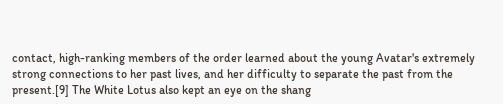contact, high-ranking members of the order learned about the young Avatar's extremely strong connections to her past lives, and her difficulty to separate the past from the present.[9] The White Lotus also kept an eye on the shang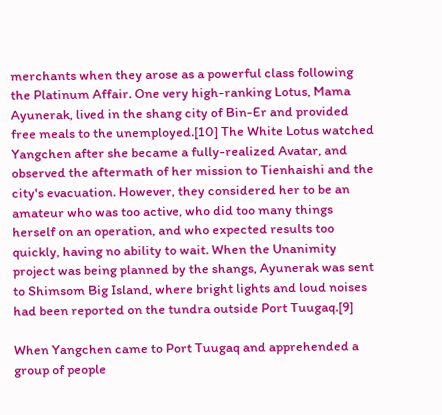merchants when they arose as a powerful class following the Platinum Affair. One very high-ranking Lotus, Mama Ayunerak, lived in the shang city of Bin-Er and provided free meals to the unemployed.[10] The White Lotus watched Yangchen after she became a fully-realized Avatar, and observed the aftermath of her mission to Tienhaishi and the city's evacuation. However, they considered her to be an amateur who was too active, who did too many things herself on an operation, and who expected results too quickly, having no ability to wait. When the Unanimity project was being planned by the shangs, Ayunerak was sent to Shimsom Big Island, where bright lights and loud noises had been reported on the tundra outside Port Tuugaq.[9]

When Yangchen came to Port Tuugaq and apprehended a group of people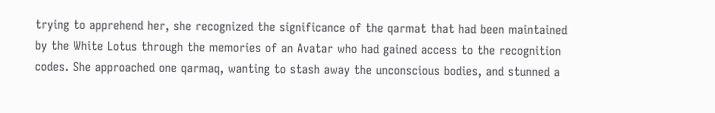trying to apprehend her, she recognized the significance of the qarmat that had been maintained by the White Lotus through the memories of an Avatar who had gained access to the recognition codes. She approached one qarmaq, wanting to stash away the unconscious bodies, and stunned a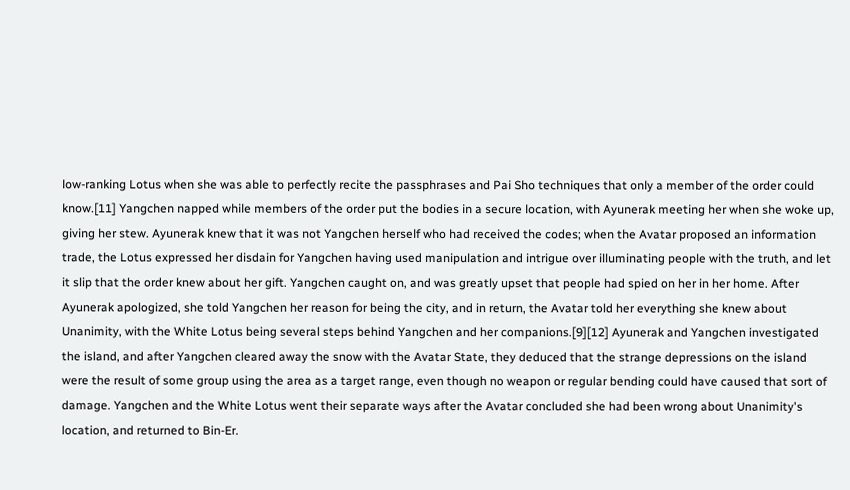low-ranking Lotus when she was able to perfectly recite the passphrases and Pai Sho techniques that only a member of the order could know.[11] Yangchen napped while members of the order put the bodies in a secure location, with Ayunerak meeting her when she woke up, giving her stew. Ayunerak knew that it was not Yangchen herself who had received the codes; when the Avatar proposed an information trade, the Lotus expressed her disdain for Yangchen having used manipulation and intrigue over illuminating people with the truth, and let it slip that the order knew about her gift. Yangchen caught on, and was greatly upset that people had spied on her in her home. After Ayunerak apologized, she told Yangchen her reason for being the city, and in return, the Avatar told her everything she knew about Unanimity, with the White Lotus being several steps behind Yangchen and her companions.[9][12] Ayunerak and Yangchen investigated the island, and after Yangchen cleared away the snow with the Avatar State, they deduced that the strange depressions on the island were the result of some group using the area as a target range, even though no weapon or regular bending could have caused that sort of damage. Yangchen and the White Lotus went their separate ways after the Avatar concluded she had been wrong about Unanimity's location, and returned to Bin-Er.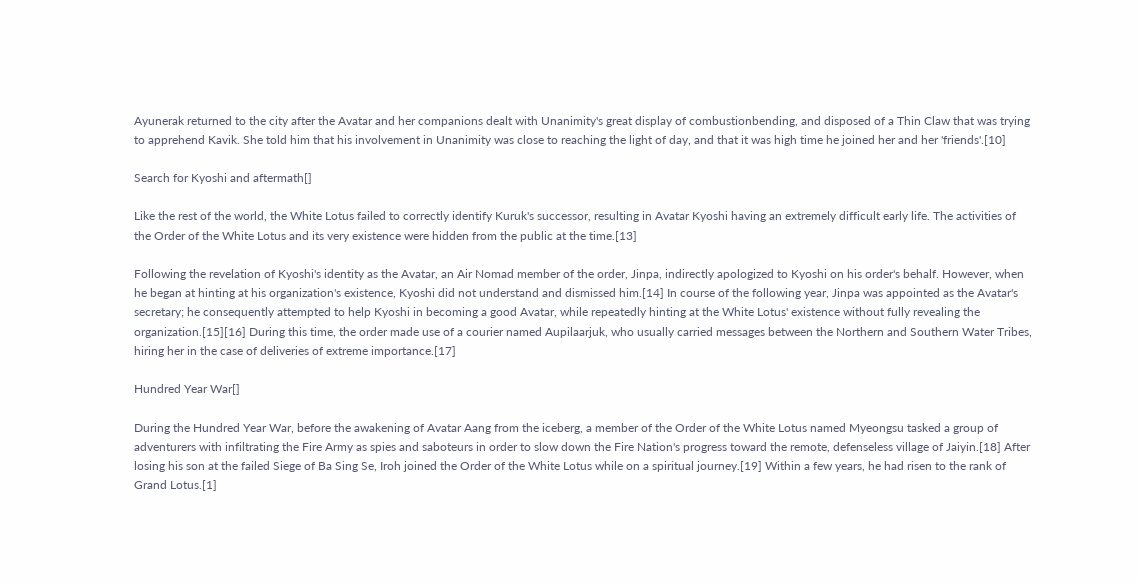Ayunerak returned to the city after the Avatar and her companions dealt with Unanimity's great display of combustionbending, and disposed of a Thin Claw that was trying to apprehend Kavik. She told him that his involvement in Unanimity was close to reaching the light of day, and that it was high time he joined her and her 'friends'.[10]

Search for Kyoshi and aftermath[]

Like the rest of the world, the White Lotus failed to correctly identify Kuruk's successor, resulting in Avatar Kyoshi having an extremely difficult early life. The activities of the Order of the White Lotus and its very existence were hidden from the public at the time.[13]

Following the revelation of Kyoshi's identity as the Avatar, an Air Nomad member of the order, Jinpa, indirectly apologized to Kyoshi on his order's behalf. However, when he began at hinting at his organization's existence, Kyoshi did not understand and dismissed him.[14] In course of the following year, Jinpa was appointed as the Avatar's secretary; he consequently attempted to help Kyoshi in becoming a good Avatar, while repeatedly hinting at the White Lotus' existence without fully revealing the organization.[15][16] During this time, the order made use of a courier named Aupilaarjuk, who usually carried messages between the Northern and Southern Water Tribes, hiring her in the case of deliveries of extreme importance.[17]

Hundred Year War[]

During the Hundred Year War, before the awakening of Avatar Aang from the iceberg, a member of the Order of the White Lotus named Myeongsu tasked a group of adventurers with infiltrating the Fire Army as spies and saboteurs in order to slow down the Fire Nation's progress toward the remote, defenseless village of Jaiyin.[18] After losing his son at the failed Siege of Ba Sing Se, Iroh joined the Order of the White Lotus while on a spiritual journey.[19] Within a few years, he had risen to the rank of Grand Lotus.[1]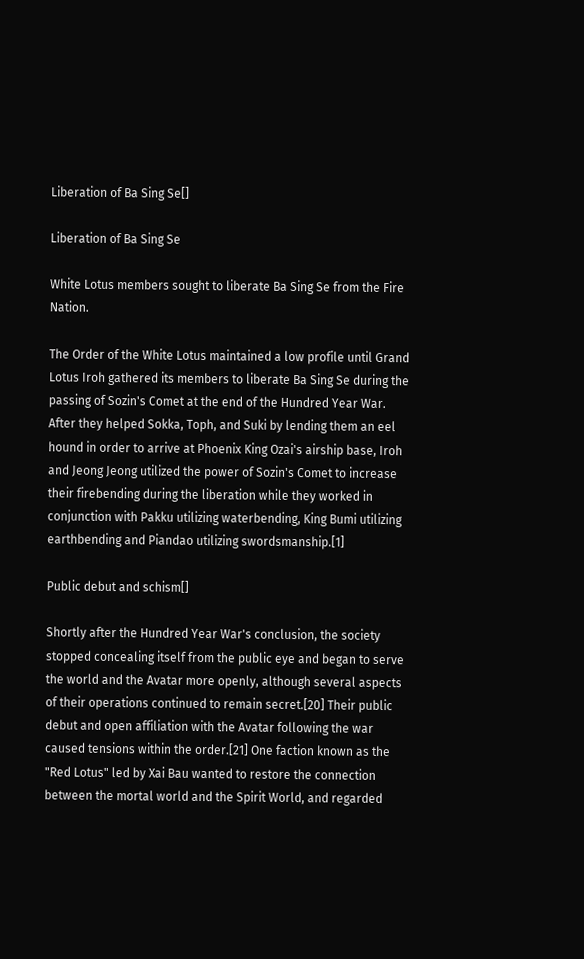Liberation of Ba Sing Se[]

Liberation of Ba Sing Se

White Lotus members sought to liberate Ba Sing Se from the Fire Nation.

The Order of the White Lotus maintained a low profile until Grand Lotus Iroh gathered its members to liberate Ba Sing Se during the passing of Sozin's Comet at the end of the Hundred Year War. After they helped Sokka, Toph, and Suki by lending them an eel hound in order to arrive at Phoenix King Ozai's airship base, Iroh and Jeong Jeong utilized the power of Sozin's Comet to increase their firebending during the liberation while they worked in conjunction with Pakku utilizing waterbending, King Bumi utilizing earthbending and Piandao utilizing swordsmanship.[1]

Public debut and schism[]

Shortly after the Hundred Year War's conclusion, the society stopped concealing itself from the public eye and began to serve the world and the Avatar more openly, although several aspects of their operations continued to remain secret.[20] Their public debut and open affiliation with the Avatar following the war caused tensions within the order.[21] One faction known as the "Red Lotus" led by Xai Bau wanted to restore the connection between the mortal world and the Spirit World, and regarded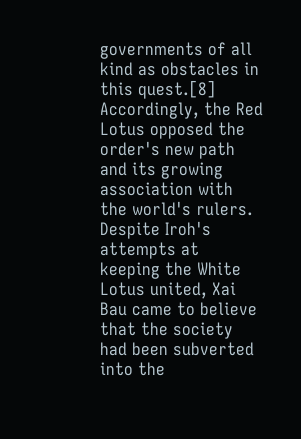governments of all kind as obstacles in this quest.[8] Accordingly, the Red Lotus opposed the order's new path and its growing association with the world's rulers. Despite Iroh's attempts at keeping the White Lotus united, Xai Bau came to believe that the society had been subverted into the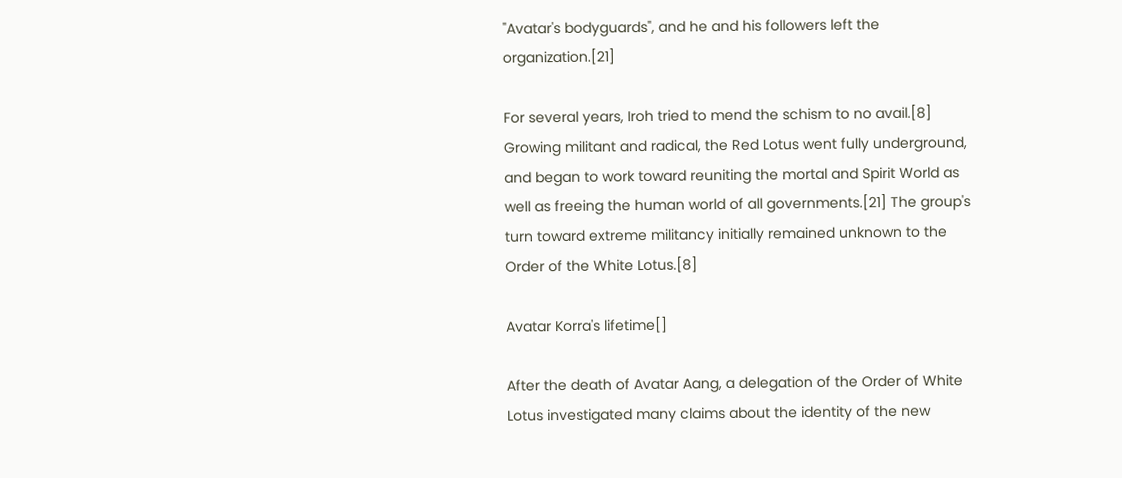"Avatar's bodyguards", and he and his followers left the organization.[21]

For several years, Iroh tried to mend the schism to no avail.[8] Growing militant and radical, the Red Lotus went fully underground, and began to work toward reuniting the mortal and Spirit World as well as freeing the human world of all governments.[21] The group's turn toward extreme militancy initially remained unknown to the Order of the White Lotus.[8]

Avatar Korra's lifetime[]

After the death of Avatar Aang, a delegation of the Order of White Lotus investigated many claims about the identity of the new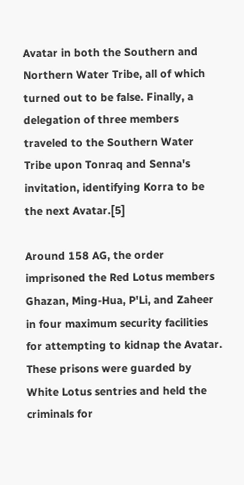Avatar in both the Southern and Northern Water Tribe, all of which turned out to be false. Finally, a delegation of three members traveled to the Southern Water Tribe upon Tonraq and Senna's invitation, identifying Korra to be the next Avatar.[5]

Around 158 AG, the order imprisoned the Red Lotus members Ghazan, Ming-Hua, P'Li, and Zaheer in four maximum security facilities for attempting to kidnap the Avatar. These prisons were guarded by White Lotus sentries and held the criminals for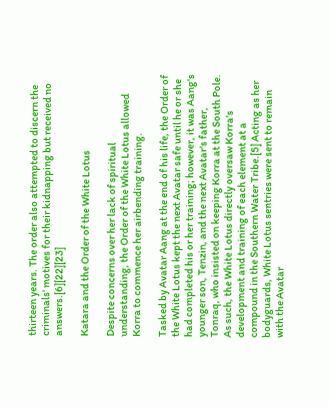thirteen years. The order also attempted to discern the criminals' motives for their kidnapping but received no answers.[6][22][23]

Katara and the Order of the White Lotus

Despite concerns over her lack of spiritual understanding, the Order of the White Lotus allowed Korra to commence her airbending training.

Tasked by Avatar Aang at the end of his life, the Order of the White Lotus kept the next Avatar safe until he or she had completed his or her training; however, it was Aang's younger son, Tenzin, and the next Avatar's father, Tonraq, who insisted on keeping Korra at the South Pole. As such, the White Lotus directly oversaw Korra's development and training of each element at a compound in the Southern Water Tribe.[5] Acting as her bodyguards, White Lotus sentries were sent to remain with the Avatar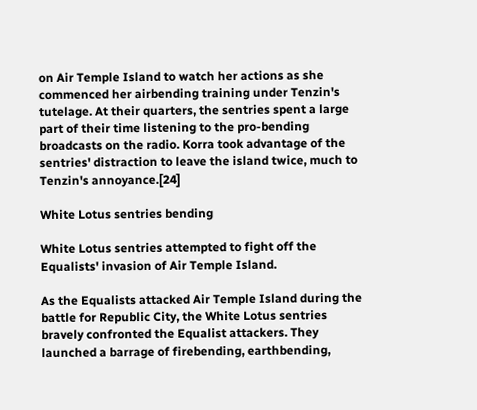on Air Temple Island to watch her actions as she commenced her airbending training under Tenzin's tutelage. At their quarters, the sentries spent a large part of their time listening to the pro-bending broadcasts on the radio. Korra took advantage of the sentries' distraction to leave the island twice, much to Tenzin's annoyance.[24]

White Lotus sentries bending

White Lotus sentries attempted to fight off the Equalists' invasion of Air Temple Island.

As the Equalists attacked Air Temple Island during the battle for Republic City, the White Lotus sentries bravely confronted the Equalist attackers. They launched a barrage of firebending, earthbending,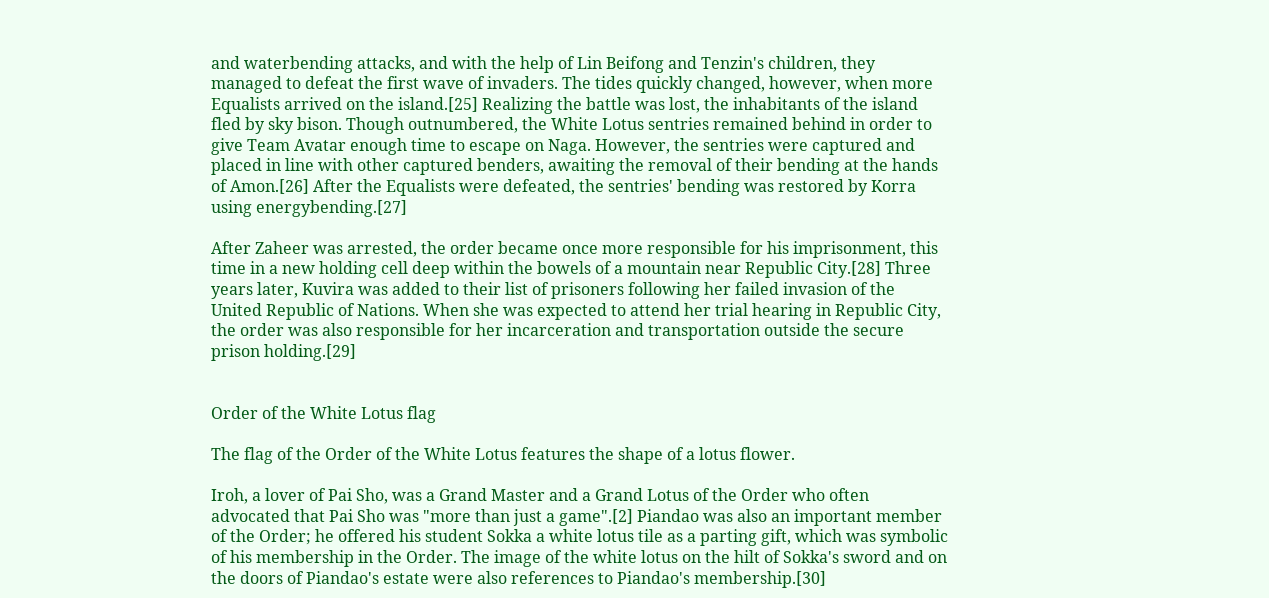and waterbending attacks, and with the help of Lin Beifong and Tenzin's children, they managed to defeat the first wave of invaders. The tides quickly changed, however, when more Equalists arrived on the island.[25] Realizing the battle was lost, the inhabitants of the island fled by sky bison. Though outnumbered, the White Lotus sentries remained behind in order to give Team Avatar enough time to escape on Naga. However, the sentries were captured and placed in line with other captured benders, awaiting the removal of their bending at the hands of Amon.[26] After the Equalists were defeated, the sentries' bending was restored by Korra using energybending.[27]

After Zaheer was arrested, the order became once more responsible for his imprisonment, this time in a new holding cell deep within the bowels of a mountain near Republic City.[28] Three years later, Kuvira was added to their list of prisoners following her failed invasion of the United Republic of Nations. When she was expected to attend her trial hearing in Republic City, the order was also responsible for her incarceration and transportation outside the secure prison holding.[29]


Order of the White Lotus flag

The flag of the Order of the White Lotus features the shape of a lotus flower.

Iroh, a lover of Pai Sho, was a Grand Master and a Grand Lotus of the Order who often advocated that Pai Sho was "more than just a game".[2] Piandao was also an important member of the Order; he offered his student Sokka a white lotus tile as a parting gift, which was symbolic of his membership in the Order. The image of the white lotus on the hilt of Sokka's sword and on the doors of Piandao's estate were also references to Piandao's membership.[30]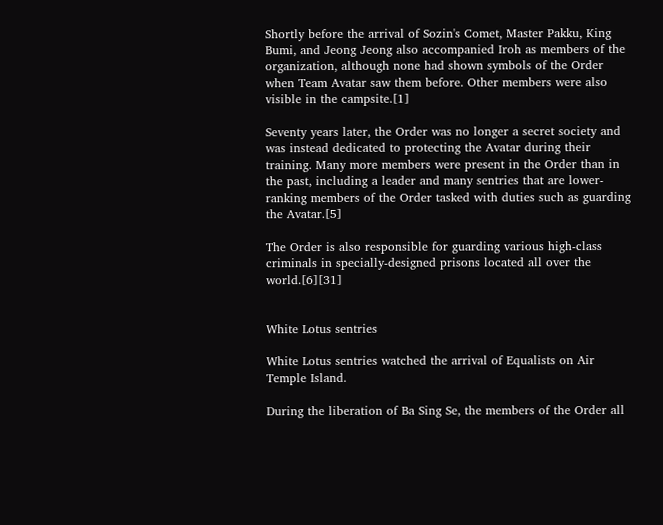Shortly before the arrival of Sozin's Comet, Master Pakku, King Bumi, and Jeong Jeong also accompanied Iroh as members of the organization, although none had shown symbols of the Order when Team Avatar saw them before. Other members were also visible in the campsite.[1]

Seventy years later, the Order was no longer a secret society and was instead dedicated to protecting the Avatar during their training. Many more members were present in the Order than in the past, including a leader and many sentries that are lower-ranking members of the Order tasked with duties such as guarding the Avatar.[5]

The Order is also responsible for guarding various high-class criminals in specially-designed prisons located all over the world.[6][31]


White Lotus sentries

White Lotus sentries watched the arrival of Equalists on Air Temple Island.

During the liberation of Ba Sing Se, the members of the Order all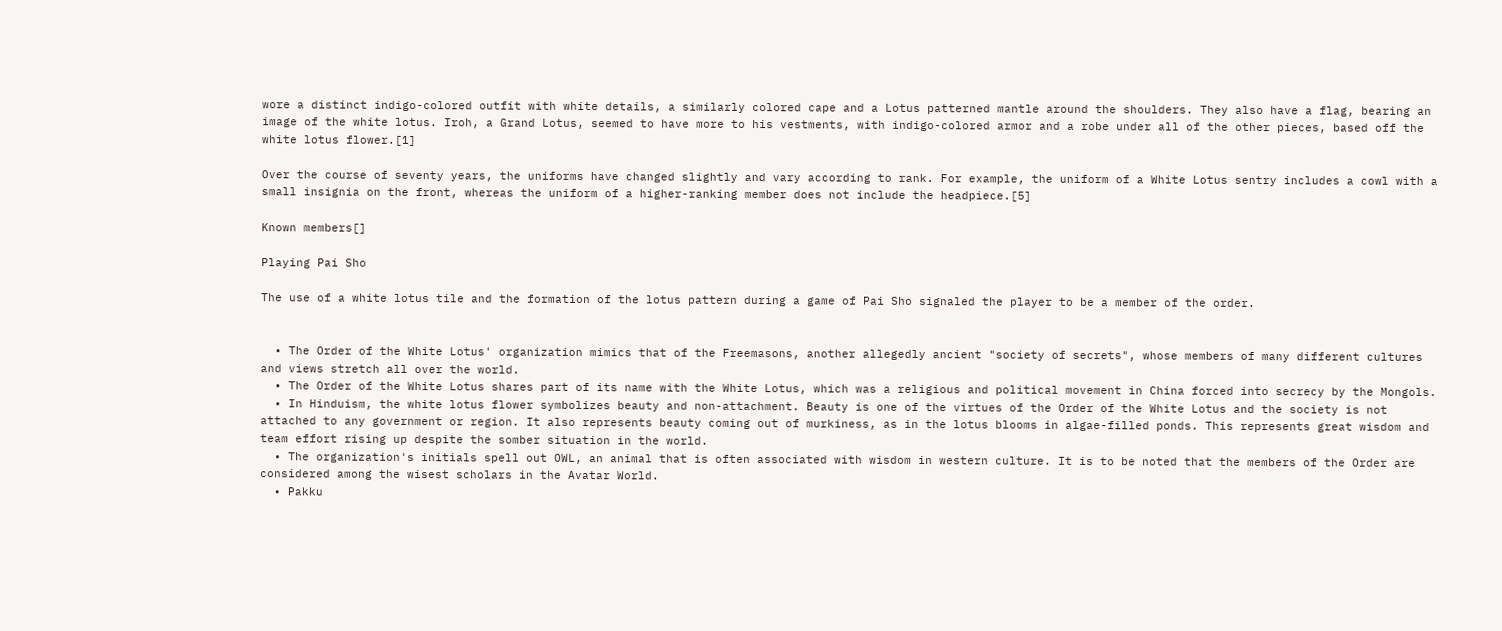wore a distinct indigo-colored outfit with white details, a similarly colored cape and a Lotus patterned mantle around the shoulders. They also have a flag, bearing an image of the white lotus. Iroh, a Grand Lotus, seemed to have more to his vestments, with indigo-colored armor and a robe under all of the other pieces, based off the white lotus flower.[1]

Over the course of seventy years, the uniforms have changed slightly and vary according to rank. For example, the uniform of a White Lotus sentry includes a cowl with a small insignia on the front, whereas the uniform of a higher-ranking member does not include the headpiece.[5]

Known members[]

Playing Pai Sho

The use of a white lotus tile and the formation of the lotus pattern during a game of Pai Sho signaled the player to be a member of the order.


  • The Order of the White Lotus' organization mimics that of the Freemasons, another allegedly ancient "society of secrets", whose members of many different cultures and views stretch all over the world.
  • The Order of the White Lotus shares part of its name with the White Lotus, which was a religious and political movement in China forced into secrecy by the Mongols.
  • In Hinduism, the white lotus flower symbolizes beauty and non-attachment. Beauty is one of the virtues of the Order of the White Lotus and the society is not attached to any government or region. It also represents beauty coming out of murkiness, as in the lotus blooms in algae-filled ponds. This represents great wisdom and team effort rising up despite the somber situation in the world.
  • The organization's initials spell out OWL, an animal that is often associated with wisdom in western culture. It is to be noted that the members of the Order are considered among the wisest scholars in the Avatar World.
  • Pakku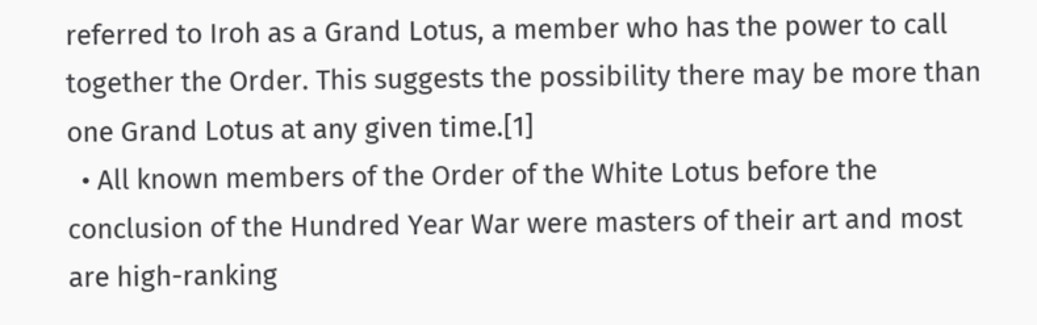referred to Iroh as a Grand Lotus, a member who has the power to call together the Order. This suggests the possibility there may be more than one Grand Lotus at any given time.[1]
  • All known members of the Order of the White Lotus before the conclusion of the Hundred Year War were masters of their art and most are high-ranking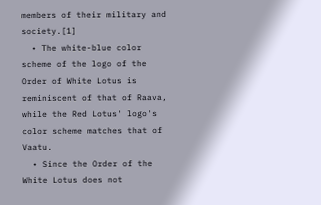members of their military and society.[1]
  • The white-blue color scheme of the logo of the Order of White Lotus is reminiscent of that of Raava, while the Red Lotus' logo's color scheme matches that of Vaatu.
  • Since the Order of the White Lotus does not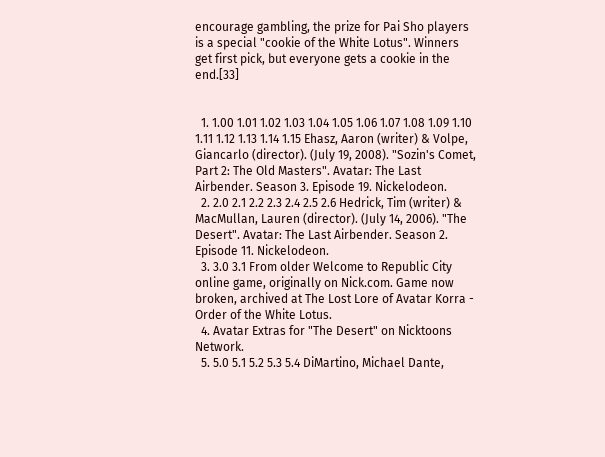encourage gambling, the prize for Pai Sho players is a special "cookie of the White Lotus". Winners get first pick, but everyone gets a cookie in the end.[33]


  1. 1.00 1.01 1.02 1.03 1.04 1.05 1.06 1.07 1.08 1.09 1.10 1.11 1.12 1.13 1.14 1.15 Ehasz, Aaron (writer) & Volpe, Giancarlo (director). (July 19, 2008). "Sozin's Comet, Part 2: The Old Masters". Avatar: The Last Airbender. Season 3. Episode 19. Nickelodeon.
  2. 2.0 2.1 2.2 2.3 2.4 2.5 2.6 Hedrick, Tim (writer) & MacMullan, Lauren (director). (July 14, 2006). "The Desert". Avatar: The Last Airbender. Season 2. Episode 11. Nickelodeon.
  3. 3.0 3.1 From older Welcome to Republic City online game, originally on Nick.com. Game now broken, archived at The Lost Lore of Avatar Korra - Order of the White Lotus.
  4. Avatar Extras for "The Desert" on Nicktoons Network.
  5. 5.0 5.1 5.2 5.3 5.4 DiMartino, Michael Dante,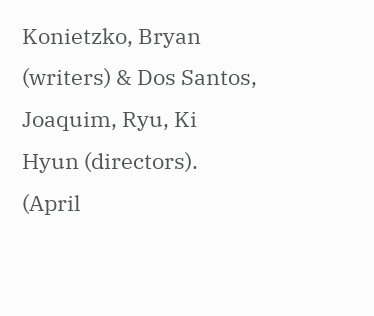Konietzko, Bryan (writers) & Dos Santos, Joaquim, Ryu, Ki Hyun (directors). (April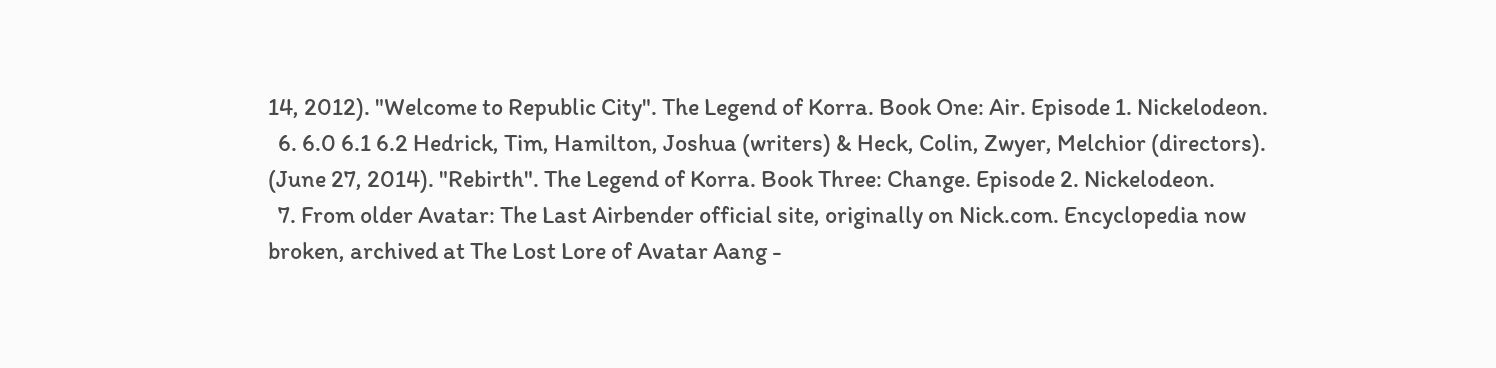14, 2012). "Welcome to Republic City". The Legend of Korra. Book One: Air. Episode 1. Nickelodeon.
  6. 6.0 6.1 6.2 Hedrick, Tim, Hamilton, Joshua (writers) & Heck, Colin, Zwyer, Melchior (directors). (June 27, 2014). "Rebirth". The Legend of Korra. Book Three: Change. Episode 2. Nickelodeon.
  7. From older Avatar: The Last Airbender official site, originally on Nick.com. Encyclopedia now broken, archived at The Lost Lore of Avatar Aang -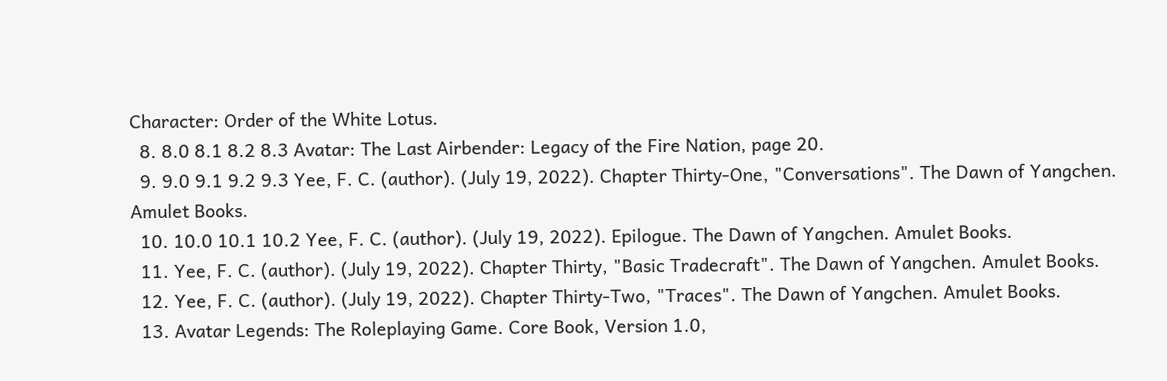Character: Order of the White Lotus.
  8. 8.0 8.1 8.2 8.3 Avatar: The Last Airbender: Legacy of the Fire Nation, page 20.
  9. 9.0 9.1 9.2 9.3 Yee, F. C. (author). (July 19, 2022). Chapter Thirty-One, "Conversations". The Dawn of Yangchen. Amulet Books.
  10. 10.0 10.1 10.2 Yee, F. C. (author). (July 19, 2022). Epilogue. The Dawn of Yangchen. Amulet Books.
  11. Yee, F. C. (author). (July 19, 2022). Chapter Thirty, "Basic Tradecraft". The Dawn of Yangchen. Amulet Books.
  12. Yee, F. C. (author). (July 19, 2022). Chapter Thirty-Two, "Traces". The Dawn of Yangchen. Amulet Books.
  13. Avatar Legends: The Roleplaying Game. Core Book, Version 1.0,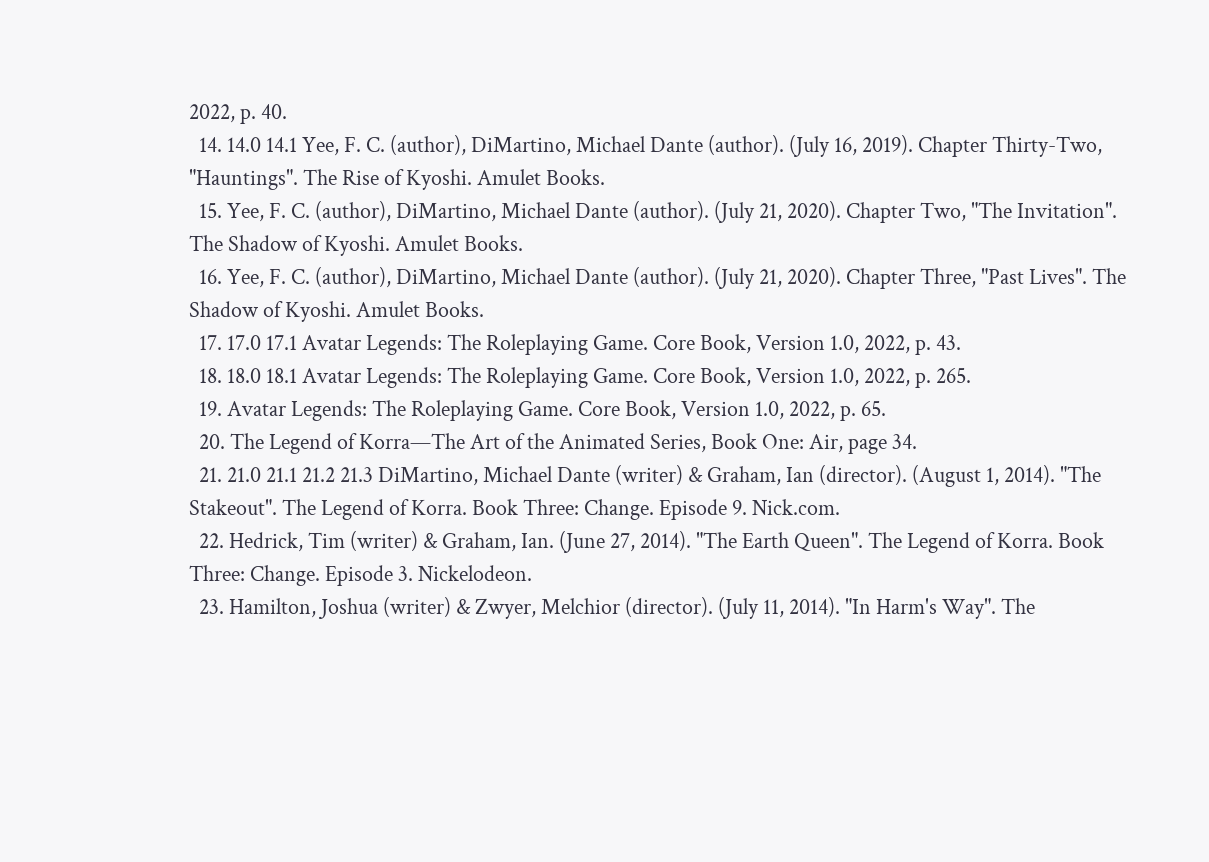2022, p. 40.
  14. 14.0 14.1 Yee, F. C. (author), DiMartino, Michael Dante (author). (July 16, 2019). Chapter Thirty-Two, "Hauntings". The Rise of Kyoshi. Amulet Books.
  15. Yee, F. C. (author), DiMartino, Michael Dante (author). (July 21, 2020). Chapter Two, "The Invitation". The Shadow of Kyoshi. Amulet Books.
  16. Yee, F. C. (author), DiMartino, Michael Dante (author). (July 21, 2020). Chapter Three, "Past Lives". The Shadow of Kyoshi. Amulet Books.
  17. 17.0 17.1 Avatar Legends: The Roleplaying Game. Core Book, Version 1.0, 2022, p. 43.
  18. 18.0 18.1 Avatar Legends: The Roleplaying Game. Core Book, Version 1.0, 2022, p. 265.
  19. Avatar Legends: The Roleplaying Game. Core Book, Version 1.0, 2022, p. 65.
  20. The Legend of Korra—The Art of the Animated Series, Book One: Air, page 34.
  21. 21.0 21.1 21.2 21.3 DiMartino, Michael Dante (writer) & Graham, Ian (director). (August 1, 2014). "The Stakeout". The Legend of Korra. Book Three: Change. Episode 9. Nick.com.
  22. Hedrick, Tim (writer) & Graham, Ian. (June 27, 2014). "The Earth Queen". The Legend of Korra. Book Three: Change. Episode 3. Nickelodeon.
  23. Hamilton, Joshua (writer) & Zwyer, Melchior (director). (July 11, 2014). "In Harm's Way". The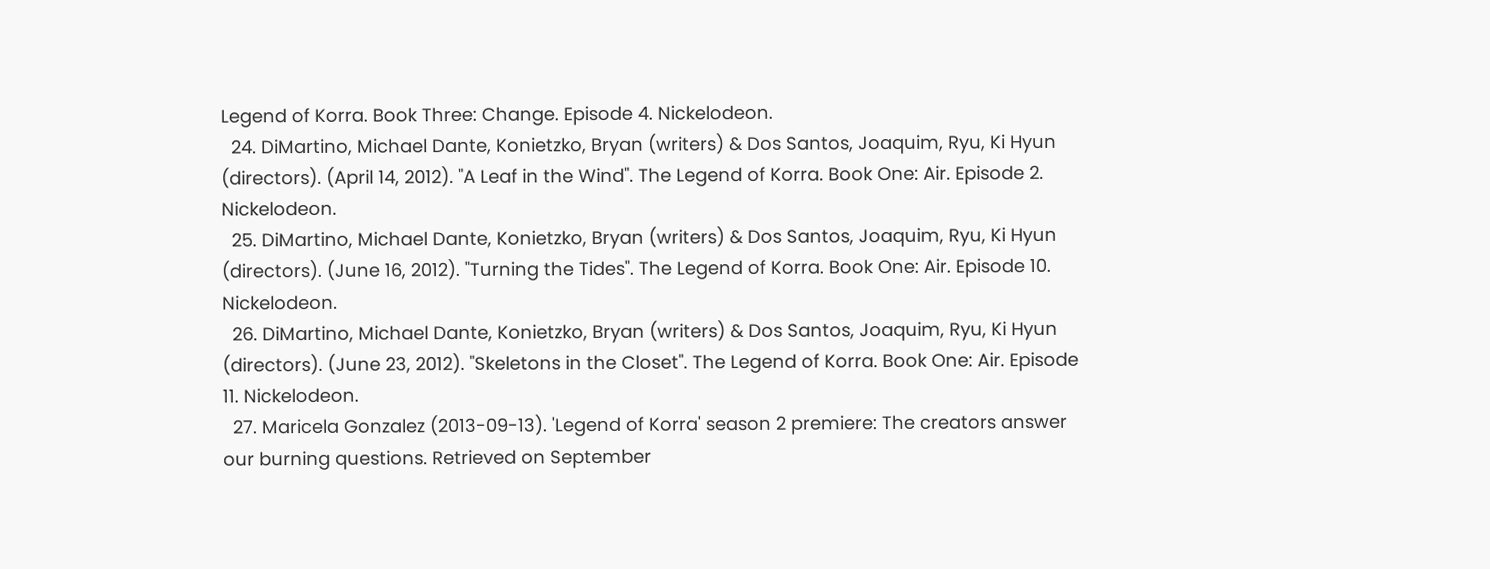Legend of Korra. Book Three: Change. Episode 4. Nickelodeon.
  24. DiMartino, Michael Dante, Konietzko, Bryan (writers) & Dos Santos, Joaquim, Ryu, Ki Hyun (directors). (April 14, 2012). "A Leaf in the Wind". The Legend of Korra. Book One: Air. Episode 2. Nickelodeon.
  25. DiMartino, Michael Dante, Konietzko, Bryan (writers) & Dos Santos, Joaquim, Ryu, Ki Hyun (directors). (June 16, 2012). "Turning the Tides". The Legend of Korra. Book One: Air. Episode 10. Nickelodeon.
  26. DiMartino, Michael Dante, Konietzko, Bryan (writers) & Dos Santos, Joaquim, Ryu, Ki Hyun (directors). (June 23, 2012). "Skeletons in the Closet". The Legend of Korra. Book One: Air. Episode 11. Nickelodeon.
  27. Maricela Gonzalez (2013-09-13). 'Legend of Korra' season 2 premiere: The creators answer our burning questions. Retrieved on September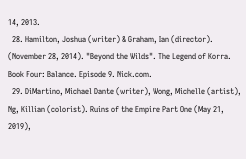14, 2013.
  28. Hamilton, Joshua (writer) & Graham, Ian (director). (November 28, 2014). "Beyond the Wilds". The Legend of Korra. Book Four: Balance. Episode 9. Nick.com.
  29. DiMartino, Michael Dante (writer), Wong, Michelle (artist), Ng, Killian (colorist). Ruins of the Empire Part One (May 21, 2019),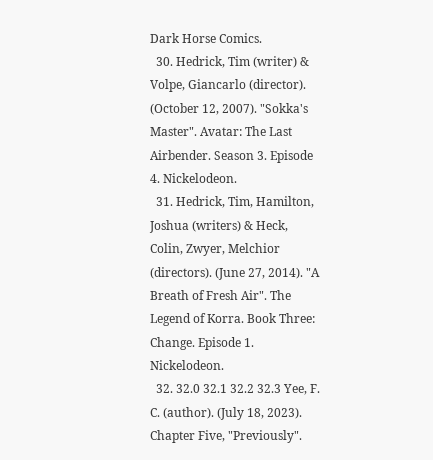Dark Horse Comics.
  30. Hedrick, Tim (writer) & Volpe, Giancarlo (director). (October 12, 2007). "Sokka's Master". Avatar: The Last Airbender. Season 3. Episode 4. Nickelodeon.
  31. Hedrick, Tim, Hamilton, Joshua (writers) & Heck, Colin, Zwyer, Melchior (directors). (June 27, 2014). "A Breath of Fresh Air". The Legend of Korra. Book Three: Change. Episode 1. Nickelodeon.
  32. 32.0 32.1 32.2 32.3 Yee, F. C. (author). (July 18, 2023). Chapter Five, "Previously".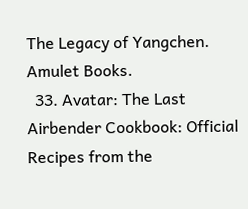The Legacy of Yangchen. Amulet Books.
  33. Avatar: The Last Airbender Cookbook: Official Recipes from the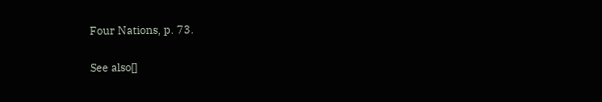Four Nations, p. 73.

See also[]